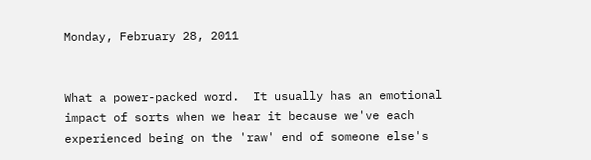Monday, February 28, 2011


What a power-packed word.  It usually has an emotional impact of sorts when we hear it because we've each experienced being on the 'raw' end of someone else's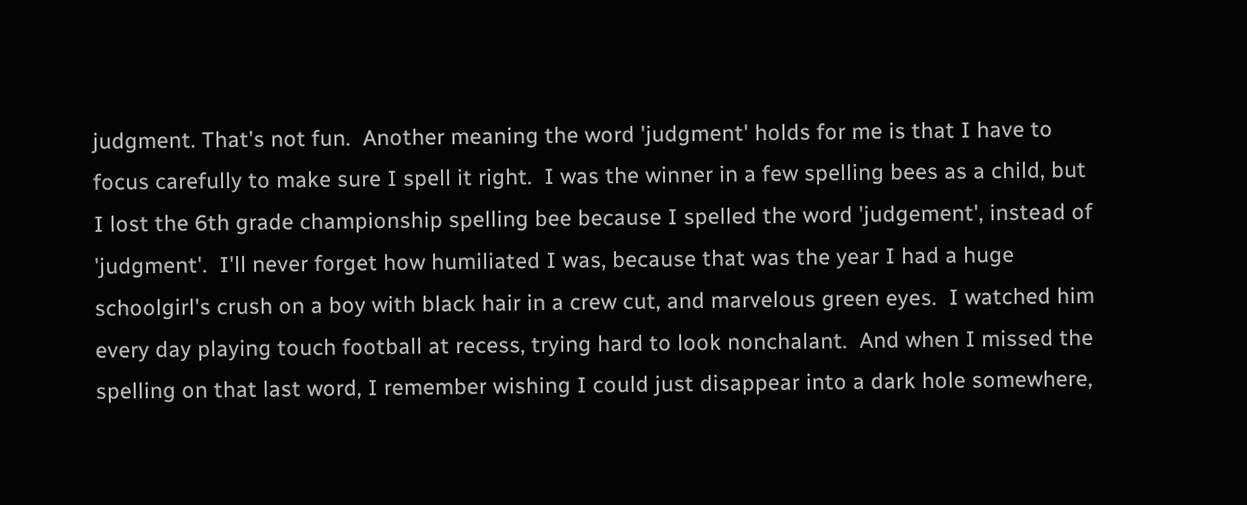judgment. That's not fun.  Another meaning the word 'judgment' holds for me is that I have to focus carefully to make sure I spell it right.  I was the winner in a few spelling bees as a child, but I lost the 6th grade championship spelling bee because I spelled the word 'judgement', instead of 'judgment'.  I'll never forget how humiliated I was, because that was the year I had a huge schoolgirl's crush on a boy with black hair in a crew cut, and marvelous green eyes.  I watched him every day playing touch football at recess, trying hard to look nonchalant.  And when I missed the spelling on that last word, I remember wishing I could just disappear into a dark hole somewhere,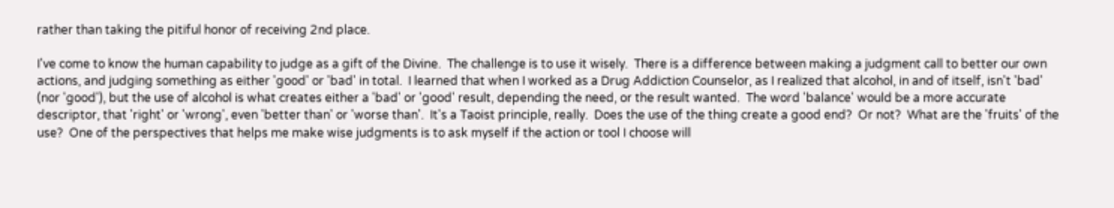rather than taking the pitiful honor of receiving 2nd place.

I've come to know the human capability to judge as a gift of the Divine.  The challenge is to use it wisely.  There is a difference between making a judgment call to better our own actions, and judging something as either 'good' or 'bad' in total.  I learned that when I worked as a Drug Addiction Counselor, as I realized that alcohol, in and of itself, isn't 'bad' (nor 'good'), but the use of alcohol is what creates either a 'bad' or 'good' result, depending the need, or the result wanted.  The word 'balance' would be a more accurate descriptor, that 'right' or 'wrong', even 'better than' or 'worse than'.  It's a Taoist principle, really.  Does the use of the thing create a good end?  Or not?  What are the 'fruits' of the use?  One of the perspectives that helps me make wise judgments is to ask myself if the action or tool I choose will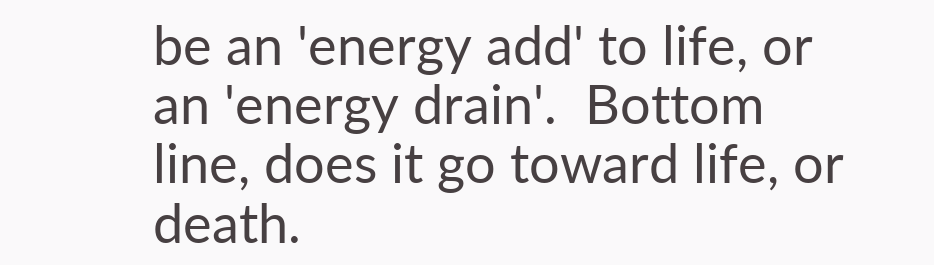be an 'energy add' to life, or an 'energy drain'.  Bottom line, does it go toward life, or death.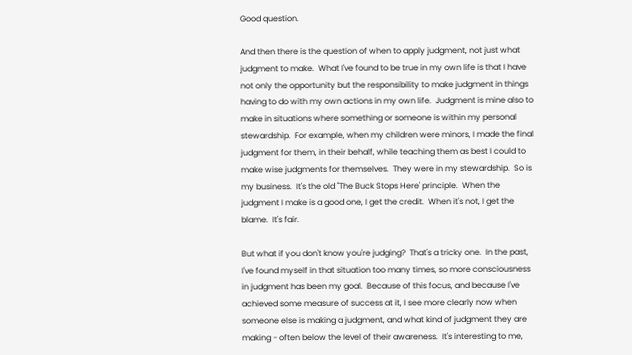Good question.

And then there is the question of when to apply judgment, not just what judgment to make.  What I've found to be true in my own life is that I have not only the opportunity but the responsibility to make judgment in things having to do with my own actions in my own life.  Judgment is mine also to make in situations where something or someone is within my personal stewardship.  For example, when my children were minors, I made the final judgment for them, in their behalf, while teaching them as best I could to make wise judgments for themselves.  They were in my stewardship.  So is my business.  It's the old "The Buck Stops Here' principle.  When the judgment I make is a good one, I get the credit.  When it's not, I get the blame.  It's fair.

But what if you don't know you're judging?  That's a tricky one.  In the past, I've found myself in that situation too many times, so more consciousness in judgment has been my goal.  Because of this focus, and because I've achieved some measure of success at it, I see more clearly now when someone else is making a judgment, and what kind of judgment they are making - often below the level of their awareness.  It's interesting to me,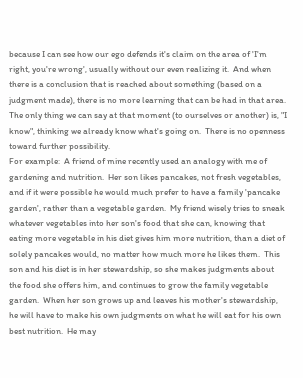because I can see how our ego defends it's claim on the area of 'I'm right, you're wrong', usually without our even realizing it.  And when there is a conclusion that is reached about something (based on a judgment made), there is no more learning that can be had in that area.  The only thing we can say at that moment (to ourselves or another) is, "I know", thinking we already know what's going on.  There is no openness toward further possibility.
For example:  A friend of mine recently used an analogy with me of gardening and nutrition.  Her son likes pancakes, not fresh vegetables, and if it were possible he would much prefer to have a family 'pancake garden', rather than a vegetable garden.  My friend wisely tries to sneak whatever vegetables into her son's food that she can, knowing that eating more vegetable in his diet gives him more nutrition, than a diet of solely pancakes would, no matter how much more he likes them.  This son and his diet is in her stewardship, so she makes judgments about the food she offers him, and continues to grow the family vegetable garden.  When her son grows up and leaves his mother's stewardship, he will have to make his own judgments on what he will eat for his own best nutrition.  He may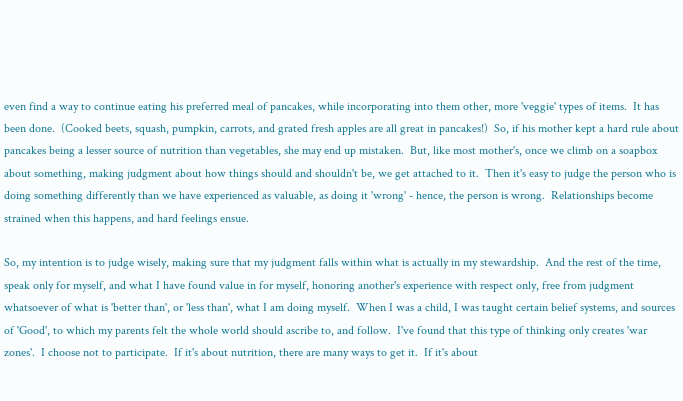even find a way to continue eating his preferred meal of pancakes, while incorporating into them other, more 'veggie' types of items.  It has been done.  (Cooked beets, squash, pumpkin, carrots, and grated fresh apples are all great in pancakes!)  So, if his mother kept a hard rule about pancakes being a lesser source of nutrition than vegetables, she may end up mistaken.  But, like most mother's, once we climb on a soapbox about something, making judgment about how things should and shouldn't be, we get attached to it.  Then it's easy to judge the person who is doing something differently than we have experienced as valuable, as doing it 'wrong' - hence, the person is wrong.  Relationships become strained when this happens, and hard feelings ensue.

So, my intention is to judge wisely, making sure that my judgment falls within what is actually in my stewardship.  And the rest of the time, speak only for myself, and what I have found value in for myself, honoring another's experience with respect only, free from judgment whatsoever of what is 'better than', or 'less than', what I am doing myself.  When I was a child, I was taught certain belief systems, and sources of 'Good', to which my parents felt the whole world should ascribe to, and follow.  I've found that this type of thinking only creates 'war zones'.  I choose not to participate.  If it's about nutrition, there are many ways to get it.  If it's about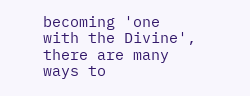becoming 'one with the Divine', there are many ways to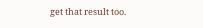get that result too.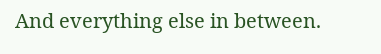And everything else in between.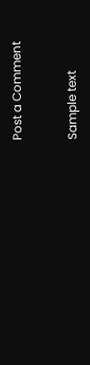Post a Comment


Sample text